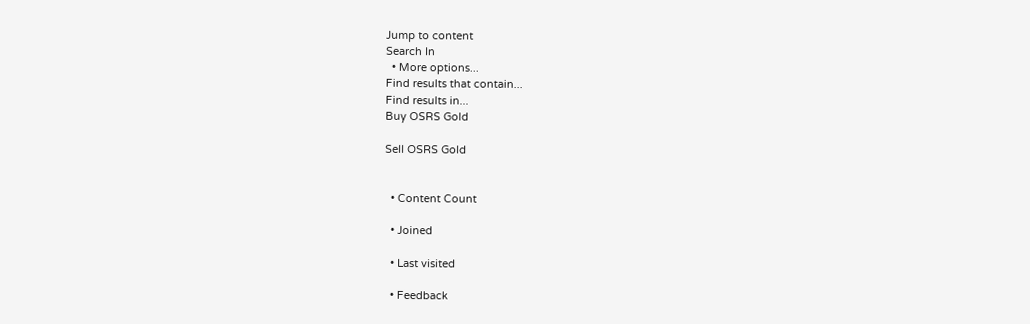Jump to content
Search In
  • More options...
Find results that contain...
Find results in...
Buy OSRS Gold

Sell OSRS Gold


  • Content Count

  • Joined

  • Last visited

  • Feedback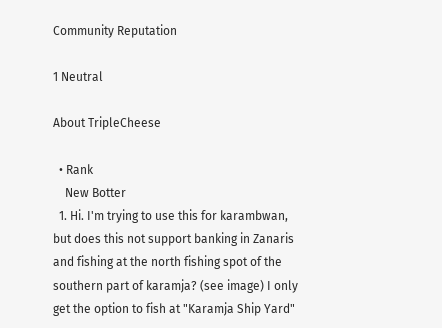Community Reputation

1 Neutral

About TripleCheese

  • Rank
    New Botter
  1. Hi. I'm trying to use this for karambwan, but does this not support banking in Zanaris and fishing at the north fishing spot of the southern part of karamja? (see image) I only get the option to fish at "Karamja Ship Yard"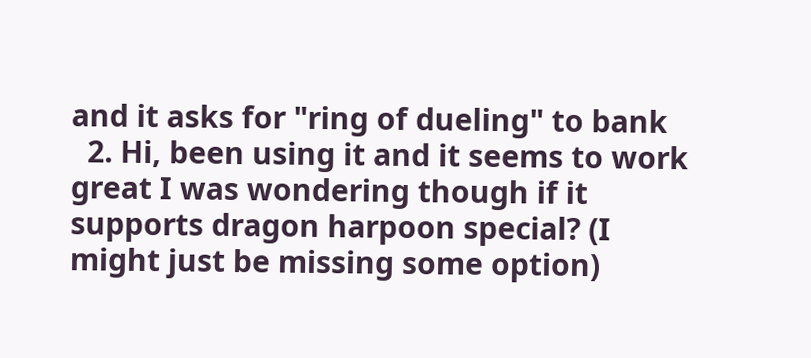and it asks for "ring of dueling" to bank
  2. Hi, been using it and it seems to work great I was wondering though if it supports dragon harpoon special? (I might just be missing some option)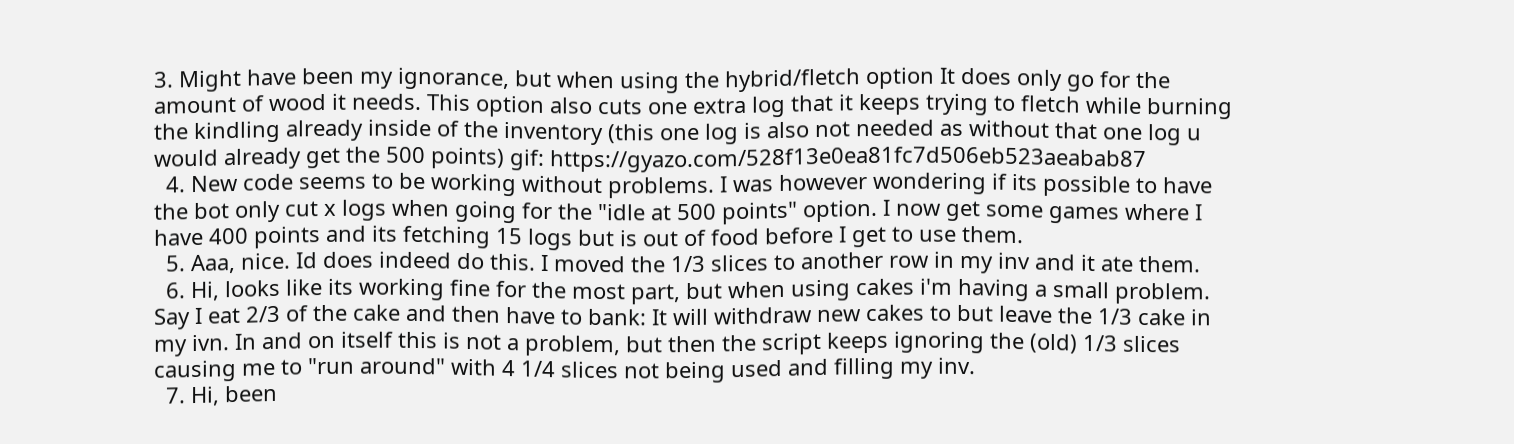3. Might have been my ignorance, but when using the hybrid/fletch option It does only go for the amount of wood it needs. This option also cuts one extra log that it keeps trying to fletch while burning the kindling already inside of the inventory (this one log is also not needed as without that one log u would already get the 500 points) gif: https://gyazo.com/528f13e0ea81fc7d506eb523aeabab87
  4. New code seems to be working without problems. I was however wondering if its possible to have the bot only cut x logs when going for the "idle at 500 points" option. I now get some games where I have 400 points and its fetching 15 logs but is out of food before I get to use them.
  5. Aaa, nice. Id does indeed do this. I moved the 1/3 slices to another row in my inv and it ate them.
  6. Hi, looks like its working fine for the most part, but when using cakes i'm having a small problem. Say I eat 2/3 of the cake and then have to bank: It will withdraw new cakes to but leave the 1/3 cake in my ivn. In and on itself this is not a problem, but then the script keeps ignoring the (old) 1/3 slices causing me to "run around" with 4 1/4 slices not being used and filling my inv.
  7. Hi, been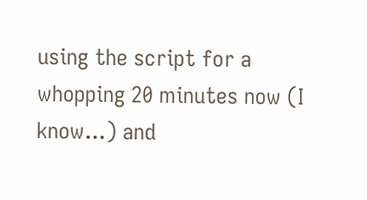using the script for a whopping 20 minutes now (I know...) and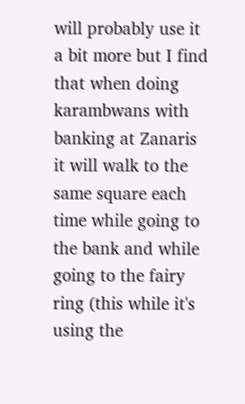will probably use it a bit more but I find that when doing karambwans with banking at Zanaris it will walk to the same square each time while going to the bank and while going to the fairy ring (this while it's using the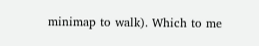minimap to walk). Which to me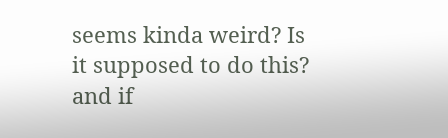seems kinda weird? Is it supposed to do this? and if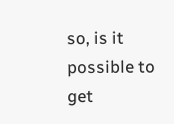so, is it possible to get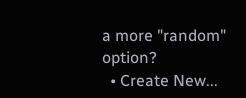a more "random" option?
  • Create New...